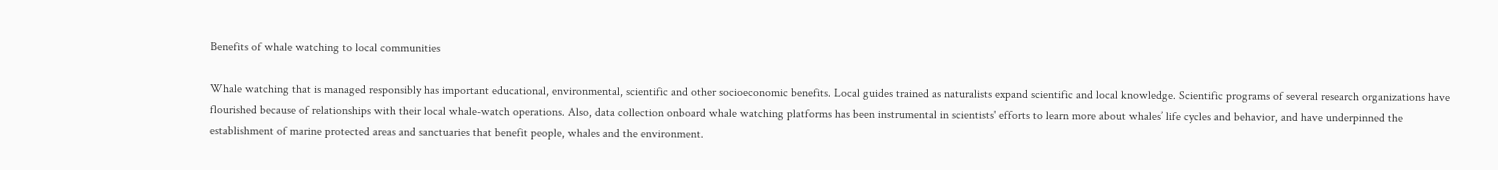Benefits of whale watching to local communities

Whale watching that is managed responsibly has important educational, environmental, scientific and other socioeconomic benefits. Local guides trained as naturalists expand scientific and local knowledge. Scientific programs of several research organizations have flourished because of relationships with their local whale-watch operations. Also, data collection onboard whale watching platforms has been instrumental in scientists' efforts to learn more about whales’ life cycles and behavior, and have underpinned the establishment of marine protected areas and sanctuaries that benefit people, whales and the environment.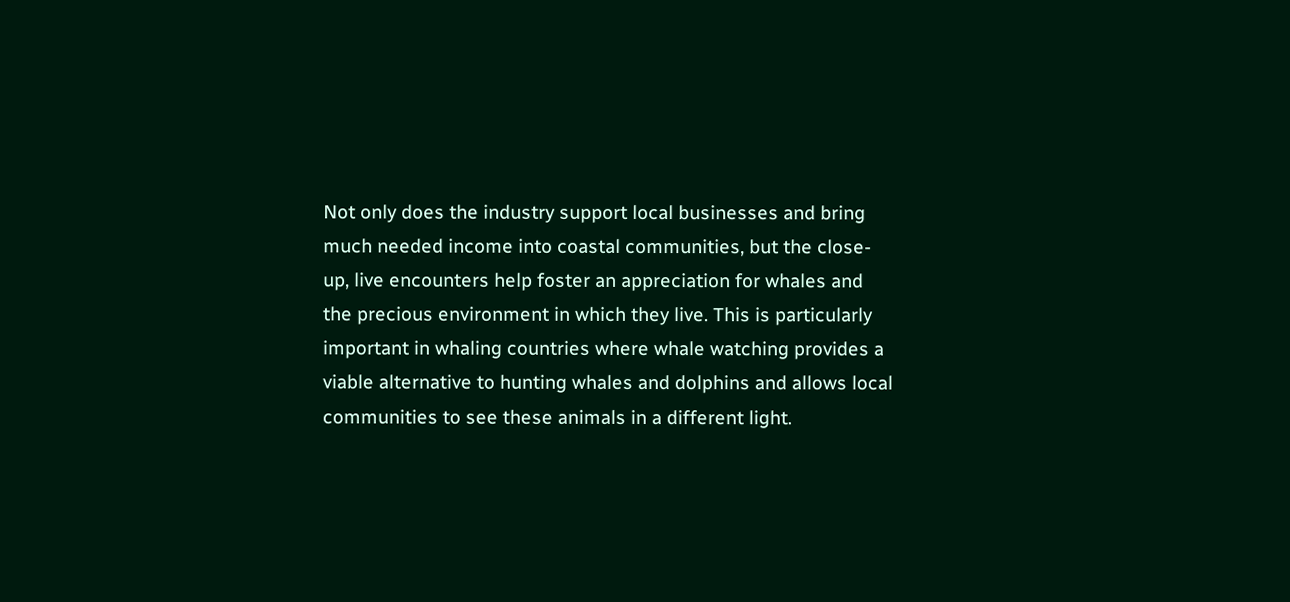Not only does the industry support local businesses and bring much needed income into coastal communities, but the close-up, live encounters help foster an appreciation for whales and the precious environment in which they live. This is particularly important in whaling countries where whale watching provides a viable alternative to hunting whales and dolphins and allows local communities to see these animals in a different light.